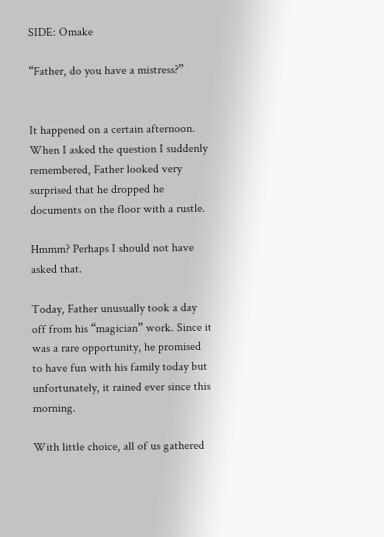SIDE: Omake

“Father, do you have a mistress?”


It happened on a certain afternoon. When I asked the question I suddenly remembered, Father looked very surprised that he dropped he documents on the floor with a rustle.

Hmmm? Perhaps I should not have asked that.

Today, Father unusually took a day off from his “magician” work. Since it was a rare opportunity, he promised to have fun with his family today but unfortunately, it rained ever since this morning.

With little choice, all of us gathered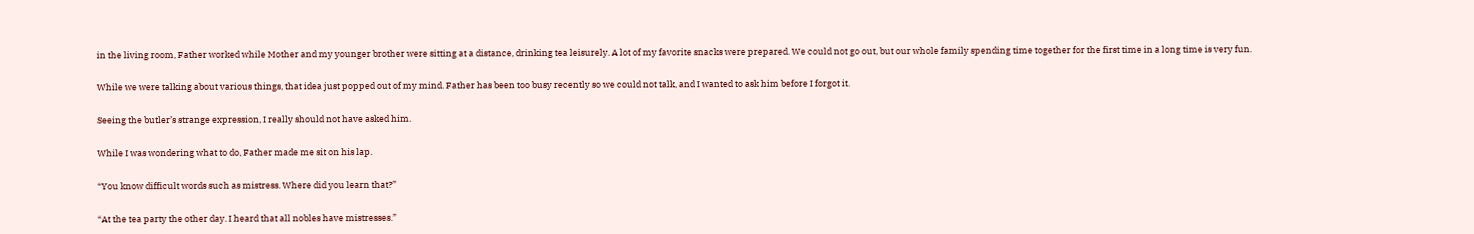in the living room, Father worked while Mother and my younger brother were sitting at a distance, drinking tea leisurely. A lot of my favorite snacks were prepared. We could not go out, but our whole family spending time together for the first time in a long time is very fun.

While we were talking about various things, that idea just popped out of my mind. Father has been too busy recently so we could not talk, and I wanted to ask him before I forgot it.

Seeing the butler’s strange expression, I really should not have asked him.

While I was wondering what to do, Father made me sit on his lap.

“You know difficult words such as mistress. Where did you learn that?”

“At the tea party the other day. I heard that all nobles have mistresses.”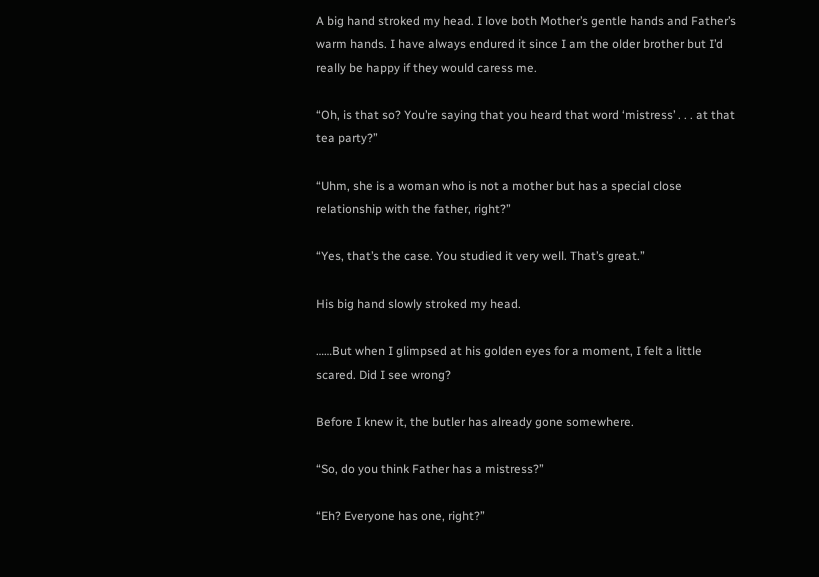A big hand stroked my head. I love both Mother’s gentle hands and Father’s warm hands. I have always endured it since I am the older brother but I’d really be happy if they would caress me.

“Oh, is that so? You’re saying that you heard that word ‘mistress’ . . . at that tea party?”

“Uhm, she is a woman who is not a mother but has a special close relationship with the father, right?”

“Yes, that’s the case. You studied it very well. That’s great.”

His big hand slowly stroked my head.

……But when I glimpsed at his golden eyes for a moment, I felt a little scared. Did I see wrong?

Before I knew it, the butler has already gone somewhere.

“So, do you think Father has a mistress?”

“Eh? Everyone has one, right?”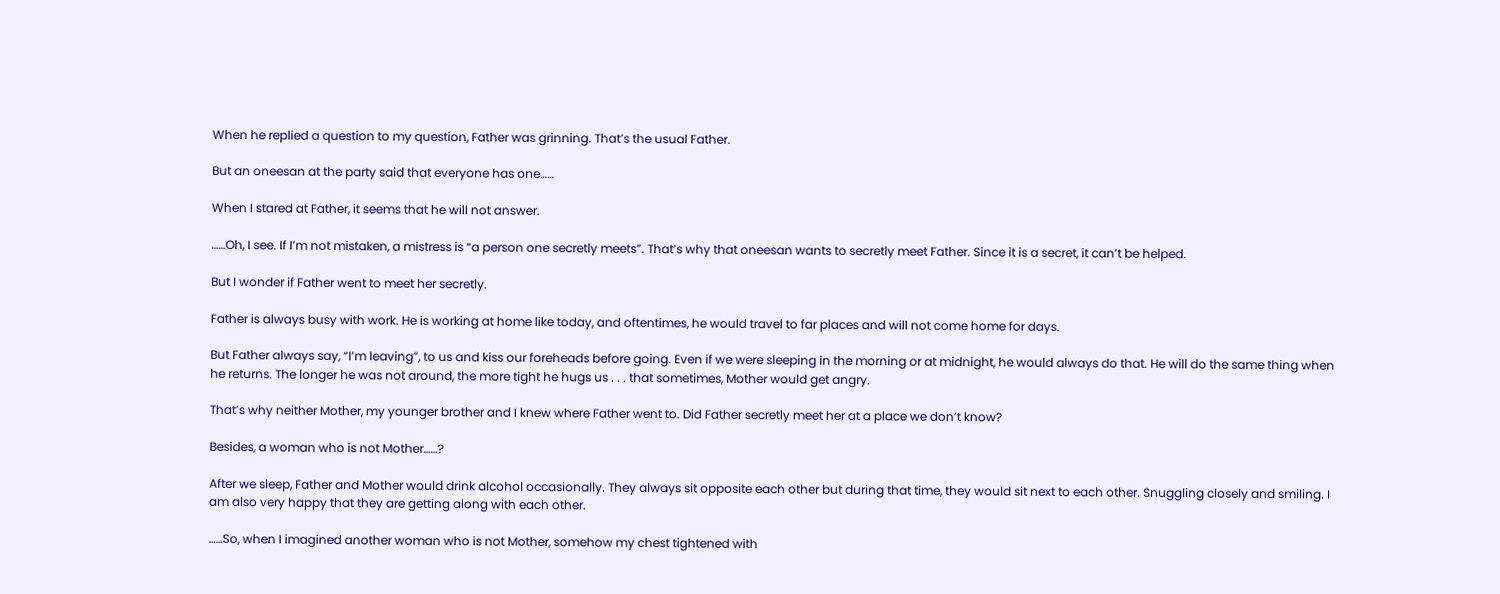When he replied a question to my question, Father was grinning. That’s the usual Father.

But an oneesan at the party said that everyone has one……

When I stared at Father, it seems that he will not answer.

……Oh, I see. If I’m not mistaken, a mistress is “a person one secretly meets”. That’s why that oneesan wants to secretly meet Father. Since it is a secret, it can’t be helped.

But I wonder if Father went to meet her secretly.

Father is always busy with work. He is working at home like today, and oftentimes, he would travel to far places and will not come home for days.

But Father always say, “I’m leaving”, to us and kiss our foreheads before going. Even if we were sleeping in the morning or at midnight, he would always do that. He will do the same thing when he returns. The longer he was not around, the more tight he hugs us . . . that sometimes, Mother would get angry.

That’s why neither Mother, my younger brother and I knew where Father went to. Did Father secretly meet her at a place we don’t know?

Besides, a woman who is not Mother……?

After we sleep, Father and Mother would drink alcohol occasionally. They always sit opposite each other but during that time, they would sit next to each other. Snuggling closely and smiling. I am also very happy that they are getting along with each other.

……So, when I imagined another woman who is not Mother, somehow my chest tightened with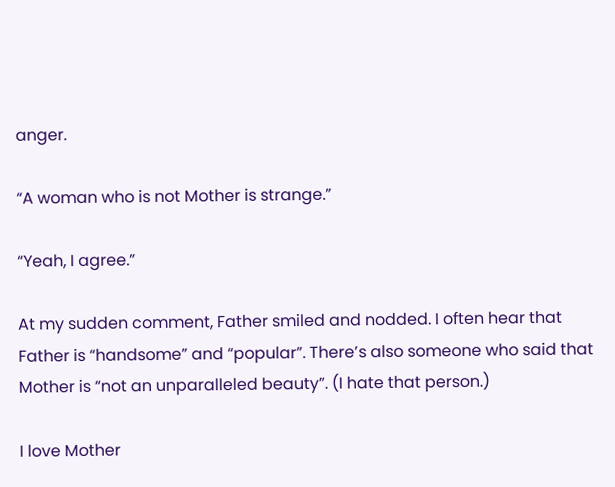anger.

“A woman who is not Mother is strange.”

“Yeah, I agree.”

At my sudden comment, Father smiled and nodded. I often hear that Father is “handsome” and “popular”. There’s also someone who said that Mother is “not an unparalleled beauty”. (I hate that person.)

I love Mother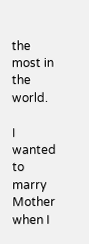the most in the world.

I wanted to marry Mother when I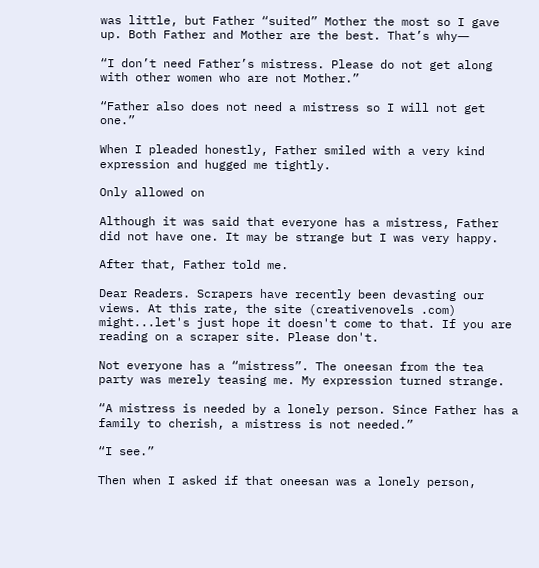was little, but Father “suited” Mother the most so I gave up. Both Father and Mother are the best. That’s why―

“I don’t need Father’s mistress. Please do not get along with other women who are not Mother.”

“Father also does not need a mistress so I will not get one.”

When I pleaded honestly, Father smiled with a very kind expression and hugged me tightly.

Only allowed on

Although it was said that everyone has a mistress, Father did not have one. It may be strange but I was very happy.

After that, Father told me.

Dear Readers. Scrapers have recently been devasting our views. At this rate, the site (creativenovels .com) might...let's just hope it doesn't come to that. If you are reading on a scraper site. Please don't.

Not everyone has a “mistress”. The oneesan from the tea party was merely teasing me. My expression turned strange.

“A mistress is needed by a lonely person. Since Father has a family to cherish, a mistress is not needed.”

“I see.”

Then when I asked if that oneesan was a lonely person,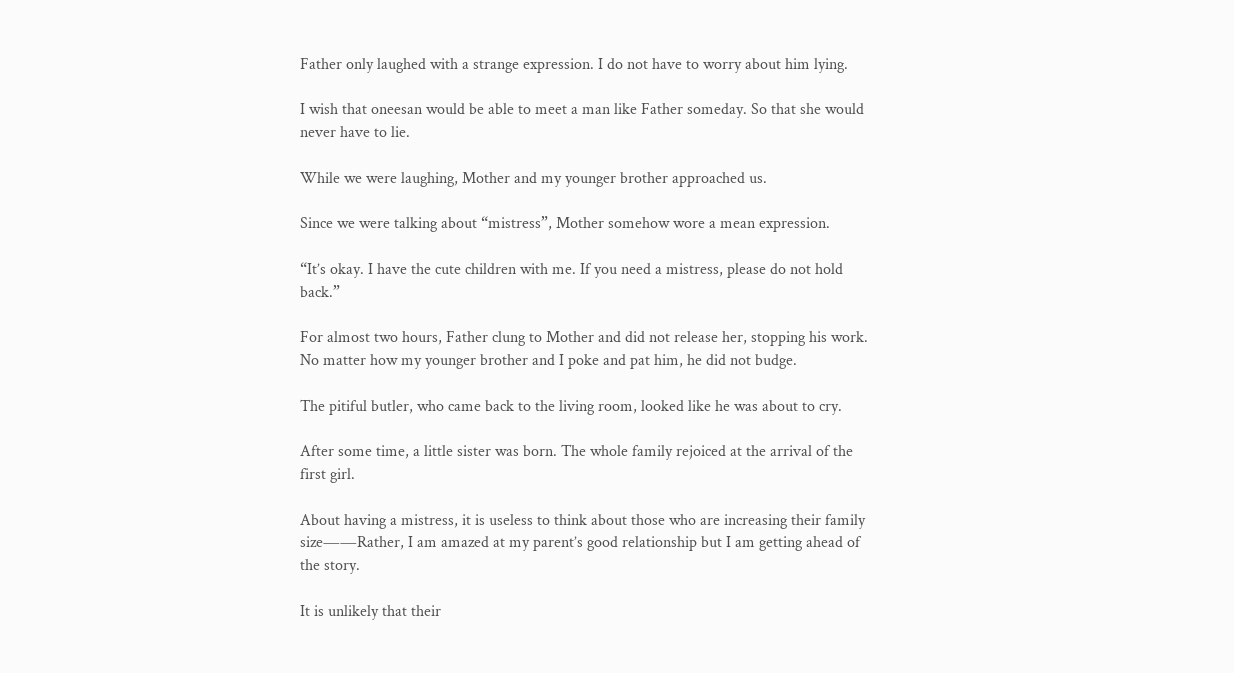Father only laughed with a strange expression. I do not have to worry about him lying.

I wish that oneesan would be able to meet a man like Father someday. So that she would never have to lie.

While we were laughing, Mother and my younger brother approached us.

Since we were talking about “mistress”, Mother somehow wore a mean expression.

“It’s okay. I have the cute children with me. If you need a mistress, please do not hold back.”

For almost two hours, Father clung to Mother and did not release her, stopping his work. No matter how my younger brother and I poke and pat him, he did not budge.

The pitiful butler, who came back to the living room, looked like he was about to cry.

After some time, a little sister was born. The whole family rejoiced at the arrival of the first girl.

About having a mistress, it is useless to think about those who are increasing their family size――Rather, I am amazed at my parent’s good relationship but I am getting ahead of the story.

It is unlikely that their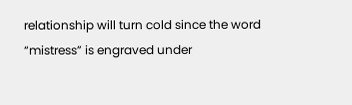relationship will turn cold since the word “mistress” is engraved under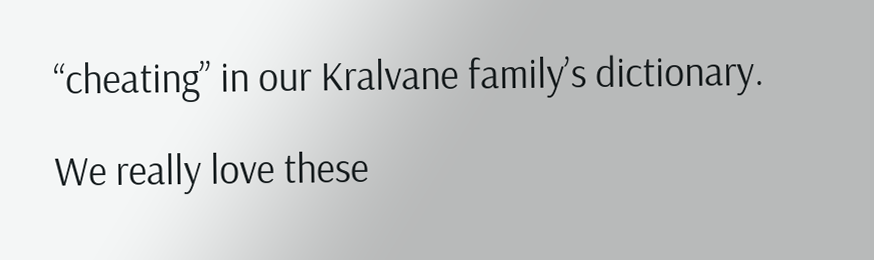“cheating” in our Kralvane family’s dictionary.

We really love these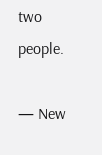two people.

— New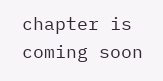chapter is coming soon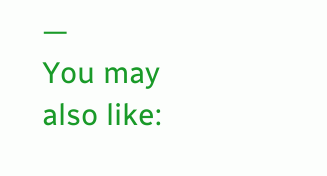—
You may also like: